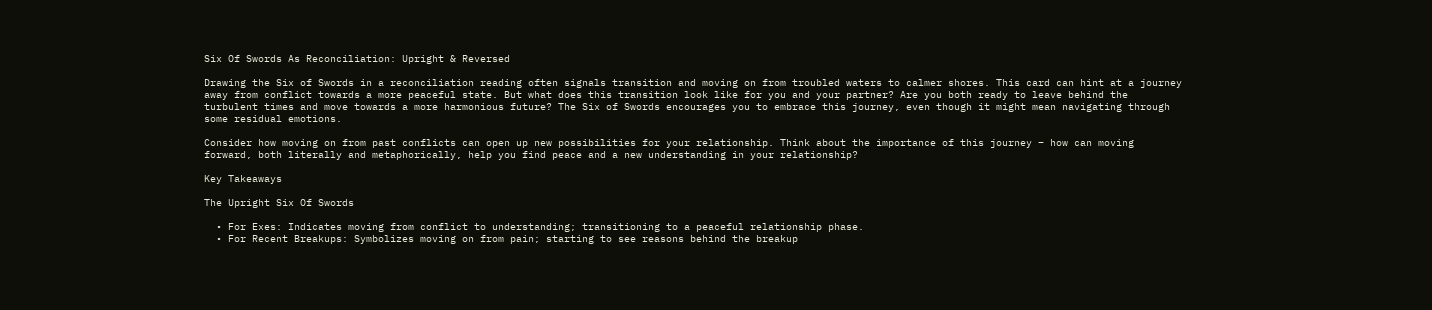Six Of Swords As Reconciliation: Upright & Reversed

Drawing the Six of Swords in a reconciliation reading often signals transition and moving on from troubled waters to calmer shores. This card can hint at a journey away from conflict towards a more peaceful state. But what does this transition look like for you and your partner? Are you both ready to leave behind the turbulent times and move towards a more harmonious future? The Six of Swords encourages you to embrace this journey, even though it might mean navigating through some residual emotions.

Consider how moving on from past conflicts can open up new possibilities for your relationship. Think about the importance of this journey – how can moving forward, both literally and metaphorically, help you find peace and a new understanding in your relationship?

Key Takeaways

The Upright Six Of Swords

  • For Exes: Indicates moving from conflict to understanding; transitioning to a peaceful relationship phase.
  • For Recent Breakups: Symbolizes moving on from pain; starting to see reasons behind the breakup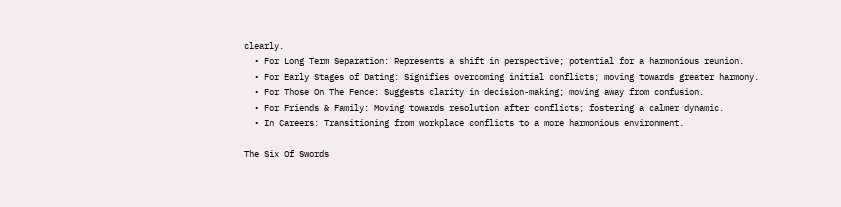clearly.
  • For Long Term Separation: Represents a shift in perspective; potential for a harmonious reunion.
  • For Early Stages of Dating: Signifies overcoming initial conflicts; moving towards greater harmony.
  • For Those On The Fence: Suggests clarity in decision-making; moving away from confusion.
  • For Friends & Family: Moving towards resolution after conflicts; fostering a calmer dynamic.
  • In Careers: Transitioning from workplace conflicts to a more harmonious environment.

The Six Of Swords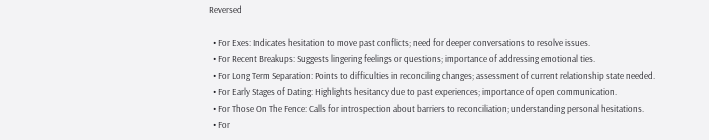Reversed

  • For Exes: Indicates hesitation to move past conflicts; need for deeper conversations to resolve issues.
  • For Recent Breakups: Suggests lingering feelings or questions; importance of addressing emotional ties.
  • For Long Term Separation: Points to difficulties in reconciling changes; assessment of current relationship state needed.
  • For Early Stages of Dating: Highlights hesitancy due to past experiences; importance of open communication.
  • For Those On The Fence: Calls for introspection about barriers to reconciliation; understanding personal hesitations.
  • For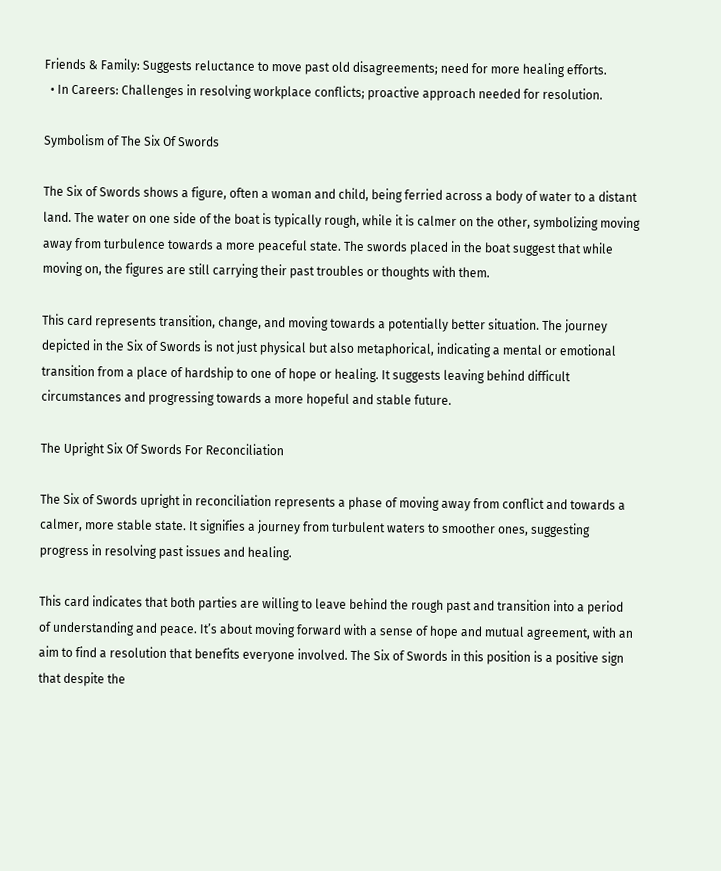Friends & Family: Suggests reluctance to move past old disagreements; need for more healing efforts.
  • In Careers: Challenges in resolving workplace conflicts; proactive approach needed for resolution.

Symbolism of The Six Of Swords

The Six of Swords shows a figure, often a woman and child, being ferried across a body of water to a distant land. The water on one side of the boat is typically rough, while it is calmer on the other, symbolizing moving away from turbulence towards a more peaceful state. The swords placed in the boat suggest that while moving on, the figures are still carrying their past troubles or thoughts with them.

This card represents transition, change, and moving towards a potentially better situation. The journey depicted in the Six of Swords is not just physical but also metaphorical, indicating a mental or emotional transition from a place of hardship to one of hope or healing. It suggests leaving behind difficult circumstances and progressing towards a more hopeful and stable future.

The Upright Six Of Swords For Reconciliation

The Six of Swords upright in reconciliation represents a phase of moving away from conflict and towards a calmer, more stable state. It signifies a journey from turbulent waters to smoother ones, suggesting progress in resolving past issues and healing.

This card indicates that both parties are willing to leave behind the rough past and transition into a period of understanding and peace. It’s about moving forward with a sense of hope and mutual agreement, with an aim to find a resolution that benefits everyone involved. The Six of Swords in this position is a positive sign that despite the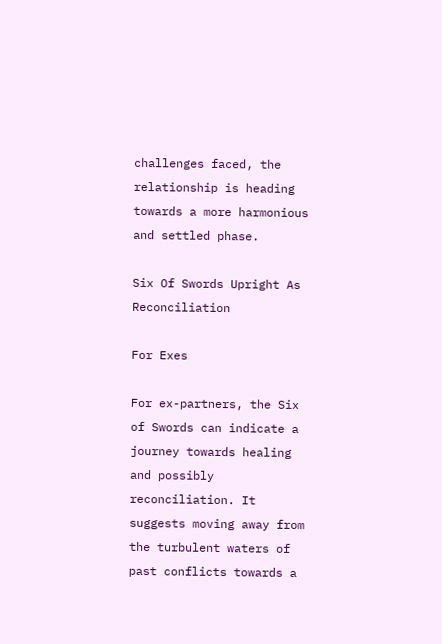challenges faced, the relationship is heading towards a more harmonious and settled phase.

Six Of Swords Upright As Reconciliation

For Exes

For ex-partners, the Six of Swords can indicate a journey towards healing and possibly reconciliation. It suggests moving away from the turbulent waters of past conflicts towards a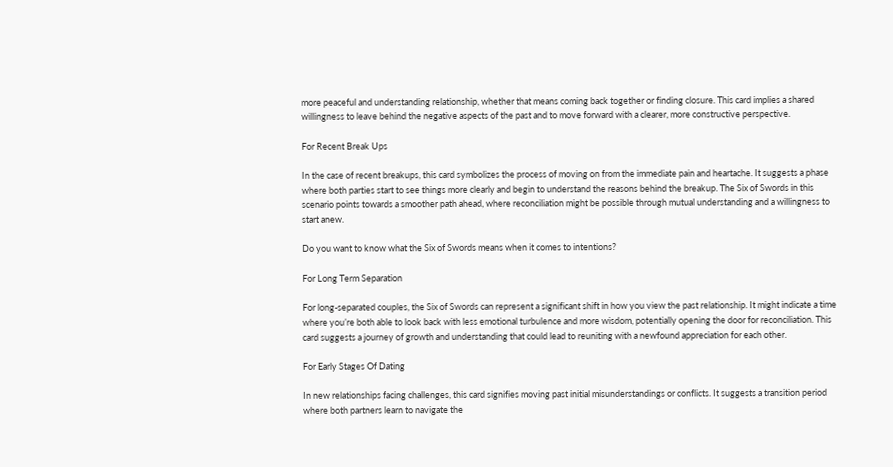more peaceful and understanding relationship, whether that means coming back together or finding closure. This card implies a shared willingness to leave behind the negative aspects of the past and to move forward with a clearer, more constructive perspective.

For Recent Break Ups

In the case of recent breakups, this card symbolizes the process of moving on from the immediate pain and heartache. It suggests a phase where both parties start to see things more clearly and begin to understand the reasons behind the breakup. The Six of Swords in this scenario points towards a smoother path ahead, where reconciliation might be possible through mutual understanding and a willingness to start anew.

Do you want to know what the Six of Swords means when it comes to intentions?

For Long Term Separation

For long-separated couples, the Six of Swords can represent a significant shift in how you view the past relationship. It might indicate a time where you’re both able to look back with less emotional turbulence and more wisdom, potentially opening the door for reconciliation. This card suggests a journey of growth and understanding that could lead to reuniting with a newfound appreciation for each other.

For Early Stages Of Dating

In new relationships facing challenges, this card signifies moving past initial misunderstandings or conflicts. It suggests a transition period where both partners learn to navigate the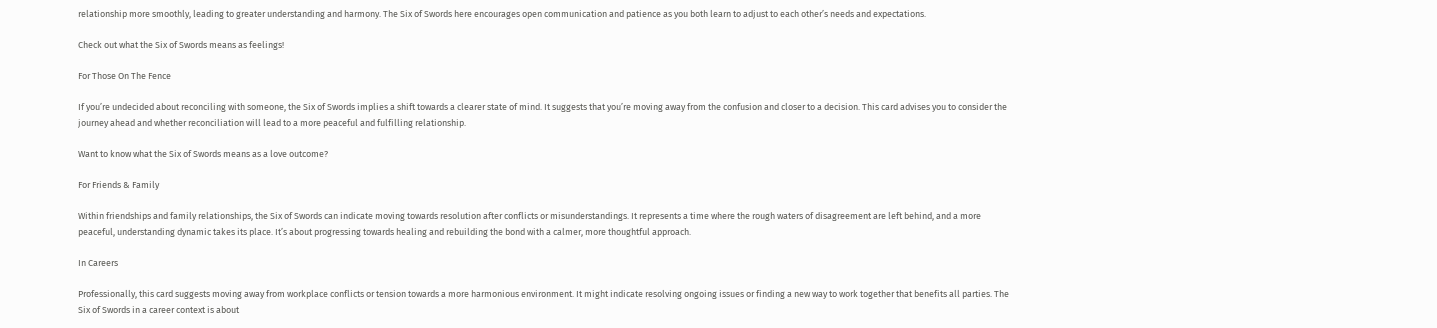relationship more smoothly, leading to greater understanding and harmony. The Six of Swords here encourages open communication and patience as you both learn to adjust to each other’s needs and expectations.

Check out what the Six of Swords means as feelings!

For Those On The Fence

If you’re undecided about reconciling with someone, the Six of Swords implies a shift towards a clearer state of mind. It suggests that you’re moving away from the confusion and closer to a decision. This card advises you to consider the journey ahead and whether reconciliation will lead to a more peaceful and fulfilling relationship.

Want to know what the Six of Swords means as a love outcome?

For Friends & Family

Within friendships and family relationships, the Six of Swords can indicate moving towards resolution after conflicts or misunderstandings. It represents a time where the rough waters of disagreement are left behind, and a more peaceful, understanding dynamic takes its place. It’s about progressing towards healing and rebuilding the bond with a calmer, more thoughtful approach.

In Careers

Professionally, this card suggests moving away from workplace conflicts or tension towards a more harmonious environment. It might indicate resolving ongoing issues or finding a new way to work together that benefits all parties. The Six of Swords in a career context is about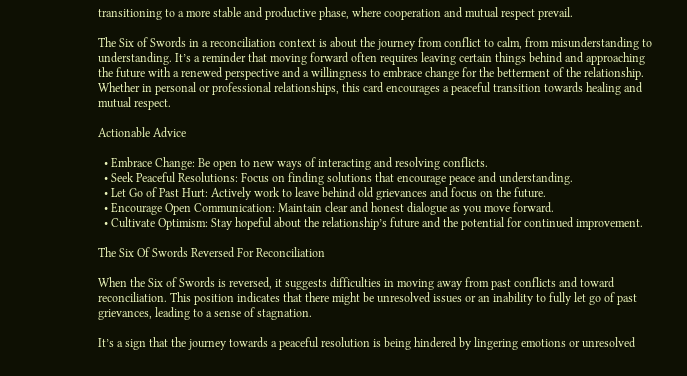transitioning to a more stable and productive phase, where cooperation and mutual respect prevail.

The Six of Swords in a reconciliation context is about the journey from conflict to calm, from misunderstanding to understanding. It’s a reminder that moving forward often requires leaving certain things behind and approaching the future with a renewed perspective and a willingness to embrace change for the betterment of the relationship. Whether in personal or professional relationships, this card encourages a peaceful transition towards healing and mutual respect.

Actionable Advice

  • Embrace Change: Be open to new ways of interacting and resolving conflicts.
  • Seek Peaceful Resolutions: Focus on finding solutions that encourage peace and understanding.
  • Let Go of Past Hurt: Actively work to leave behind old grievances and focus on the future.
  • Encourage Open Communication: Maintain clear and honest dialogue as you move forward.
  • Cultivate Optimism: Stay hopeful about the relationship’s future and the potential for continued improvement.

The Six Of Swords Reversed For Reconciliation

When the Six of Swords is reversed, it suggests difficulties in moving away from past conflicts and toward reconciliation. This position indicates that there might be unresolved issues or an inability to fully let go of past grievances, leading to a sense of stagnation.

It’s a sign that the journey towards a peaceful resolution is being hindered by lingering emotions or unresolved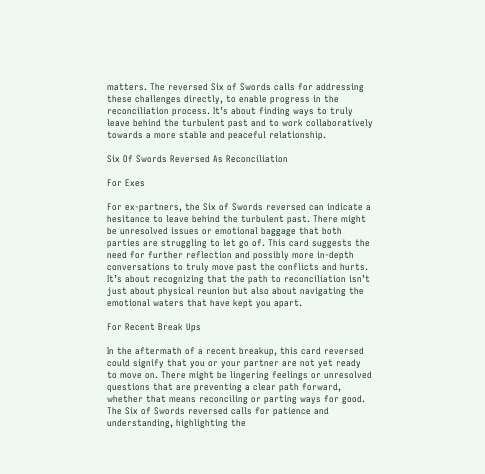matters. The reversed Six of Swords calls for addressing these challenges directly, to enable progress in the reconciliation process. It’s about finding ways to truly leave behind the turbulent past and to work collaboratively towards a more stable and peaceful relationship.

Six Of Swords Reversed As Reconciliation

For Exes

For ex-partners, the Six of Swords reversed can indicate a hesitance to leave behind the turbulent past. There might be unresolved issues or emotional baggage that both parties are struggling to let go of. This card suggests the need for further reflection and possibly more in-depth conversations to truly move past the conflicts and hurts. It’s about recognizing that the path to reconciliation isn’t just about physical reunion but also about navigating the emotional waters that have kept you apart.

For Recent Break Ups

In the aftermath of a recent breakup, this card reversed could signify that you or your partner are not yet ready to move on. There might be lingering feelings or unresolved questions that are preventing a clear path forward, whether that means reconciling or parting ways for good. The Six of Swords reversed calls for patience and understanding, highlighting the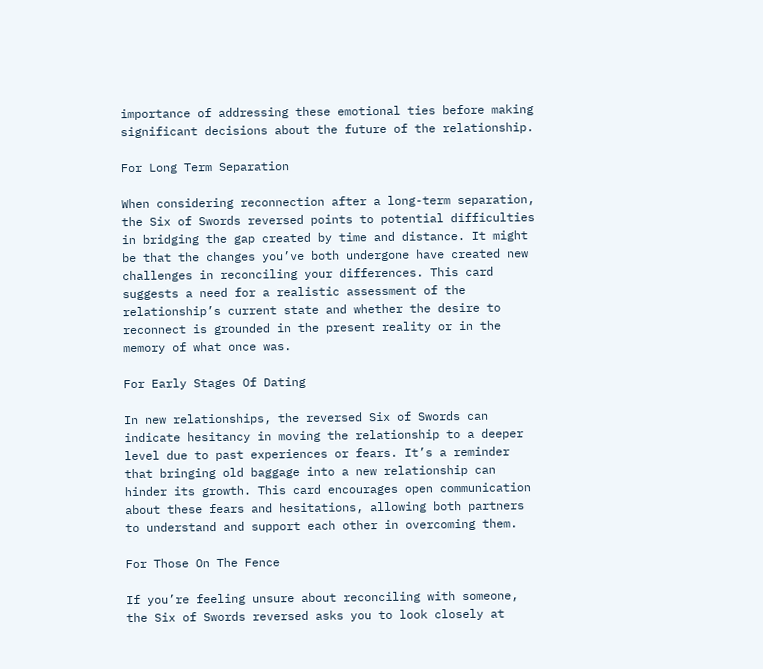importance of addressing these emotional ties before making significant decisions about the future of the relationship.

For Long Term Separation

When considering reconnection after a long-term separation, the Six of Swords reversed points to potential difficulties in bridging the gap created by time and distance. It might be that the changes you’ve both undergone have created new challenges in reconciling your differences. This card suggests a need for a realistic assessment of the relationship’s current state and whether the desire to reconnect is grounded in the present reality or in the memory of what once was.

For Early Stages Of Dating

In new relationships, the reversed Six of Swords can indicate hesitancy in moving the relationship to a deeper level due to past experiences or fears. It’s a reminder that bringing old baggage into a new relationship can hinder its growth. This card encourages open communication about these fears and hesitations, allowing both partners to understand and support each other in overcoming them.

For Those On The Fence

If you’re feeling unsure about reconciling with someone, the Six of Swords reversed asks you to look closely at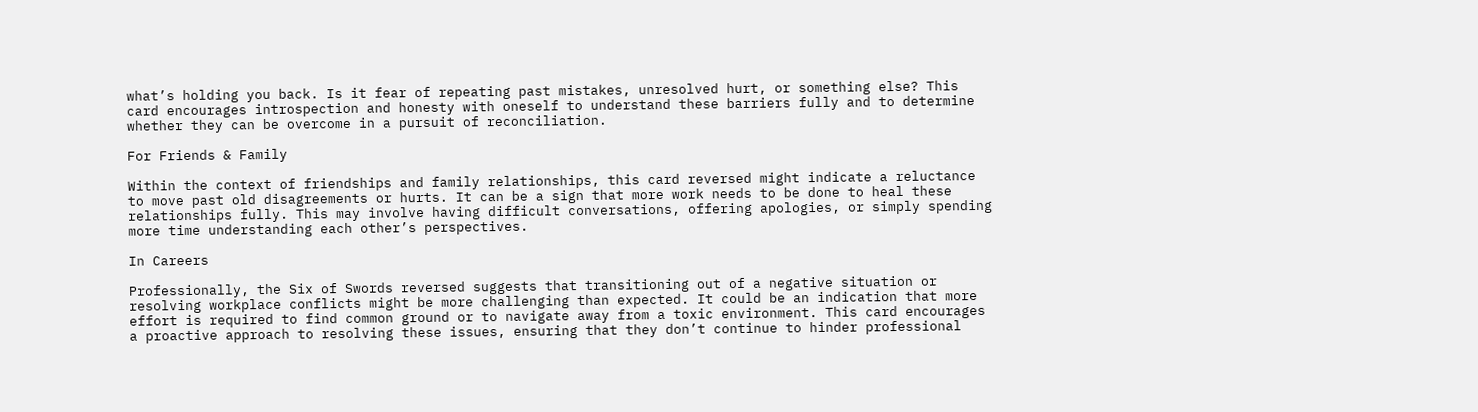what’s holding you back. Is it fear of repeating past mistakes, unresolved hurt, or something else? This card encourages introspection and honesty with oneself to understand these barriers fully and to determine whether they can be overcome in a pursuit of reconciliation.

For Friends & Family

Within the context of friendships and family relationships, this card reversed might indicate a reluctance to move past old disagreements or hurts. It can be a sign that more work needs to be done to heal these relationships fully. This may involve having difficult conversations, offering apologies, or simply spending more time understanding each other’s perspectives.

In Careers

Professionally, the Six of Swords reversed suggests that transitioning out of a negative situation or resolving workplace conflicts might be more challenging than expected. It could be an indication that more effort is required to find common ground or to navigate away from a toxic environment. This card encourages a proactive approach to resolving these issues, ensuring that they don’t continue to hinder professional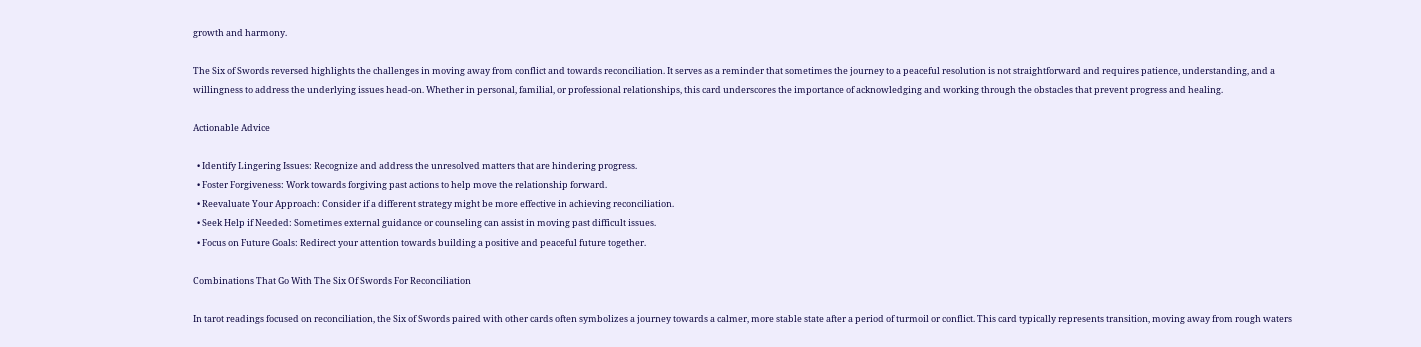growth and harmony.

The Six of Swords reversed highlights the challenges in moving away from conflict and towards reconciliation. It serves as a reminder that sometimes the journey to a peaceful resolution is not straightforward and requires patience, understanding, and a willingness to address the underlying issues head-on. Whether in personal, familial, or professional relationships, this card underscores the importance of acknowledging and working through the obstacles that prevent progress and healing.

Actionable Advice

  • Identify Lingering Issues: Recognize and address the unresolved matters that are hindering progress.
  • Foster Forgiveness: Work towards forgiving past actions to help move the relationship forward.
  • Reevaluate Your Approach: Consider if a different strategy might be more effective in achieving reconciliation.
  • Seek Help if Needed: Sometimes external guidance or counseling can assist in moving past difficult issues.
  • Focus on Future Goals: Redirect your attention towards building a positive and peaceful future together.

Combinations That Go With The Six Of Swords For Reconciliation

In tarot readings focused on reconciliation, the Six of Swords paired with other cards often symbolizes a journey towards a calmer, more stable state after a period of turmoil or conflict. This card typically represents transition, moving away from rough waters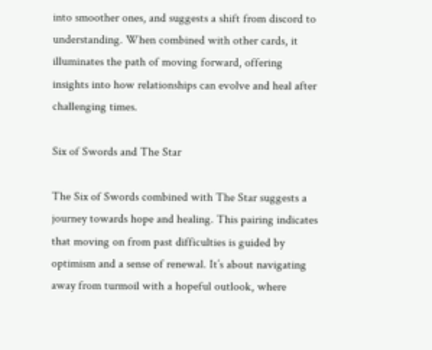into smoother ones, and suggests a shift from discord to understanding. When combined with other cards, it illuminates the path of moving forward, offering insights into how relationships can evolve and heal after challenging times.

Six of Swords and The Star

The Six of Swords combined with The Star suggests a journey towards hope and healing. This pairing indicates that moving on from past difficulties is guided by optimism and a sense of renewal. It’s about navigating away from turmoil with a hopeful outlook, where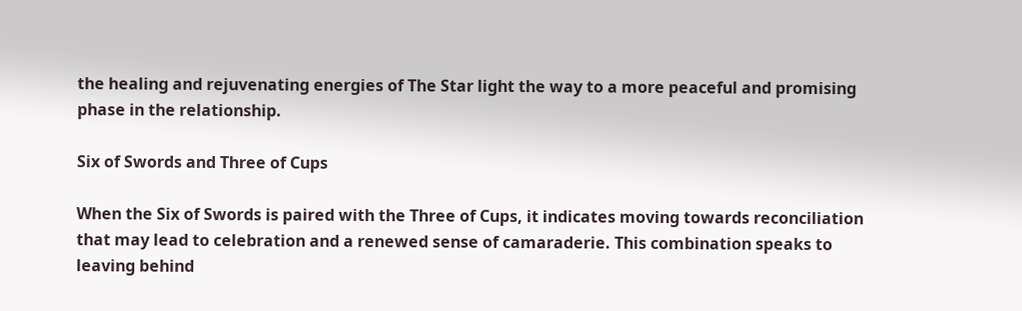the healing and rejuvenating energies of The Star light the way to a more peaceful and promising phase in the relationship.

Six of Swords and Three of Cups

When the Six of Swords is paired with the Three of Cups, it indicates moving towards reconciliation that may lead to celebration and a renewed sense of camaraderie. This combination speaks to leaving behind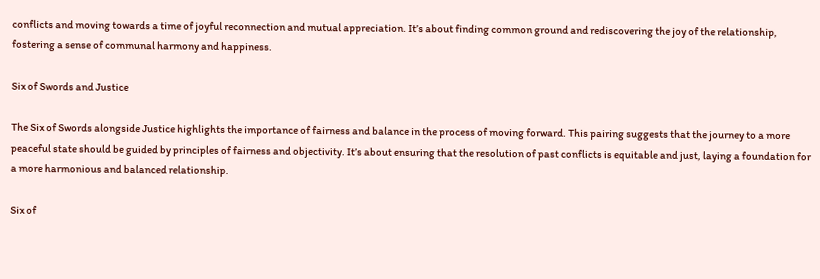conflicts and moving towards a time of joyful reconnection and mutual appreciation. It’s about finding common ground and rediscovering the joy of the relationship, fostering a sense of communal harmony and happiness.

Six of Swords and Justice

The Six of Swords alongside Justice highlights the importance of fairness and balance in the process of moving forward. This pairing suggests that the journey to a more peaceful state should be guided by principles of fairness and objectivity. It’s about ensuring that the resolution of past conflicts is equitable and just, laying a foundation for a more harmonious and balanced relationship.

Six of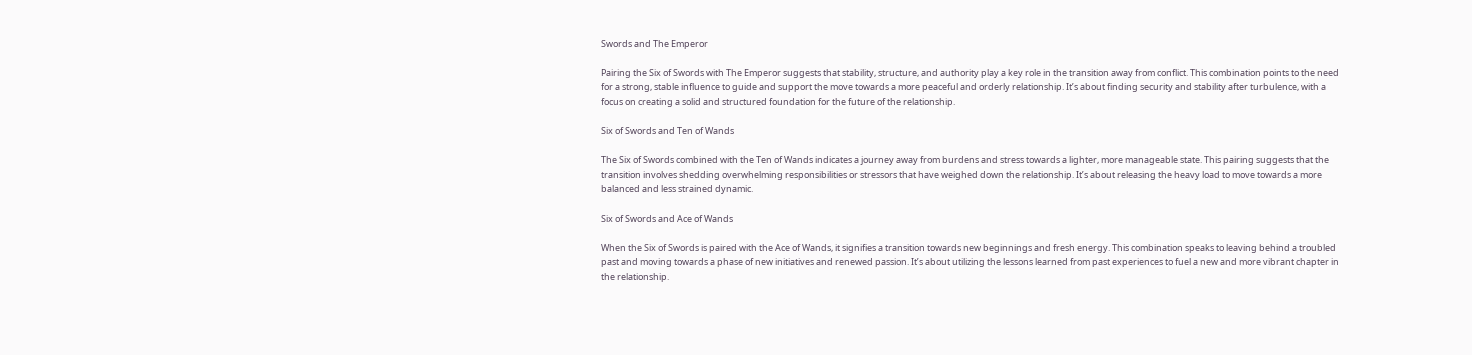Swords and The Emperor

Pairing the Six of Swords with The Emperor suggests that stability, structure, and authority play a key role in the transition away from conflict. This combination points to the need for a strong, stable influence to guide and support the move towards a more peaceful and orderly relationship. It’s about finding security and stability after turbulence, with a focus on creating a solid and structured foundation for the future of the relationship.

Six of Swords and Ten of Wands

The Six of Swords combined with the Ten of Wands indicates a journey away from burdens and stress towards a lighter, more manageable state. This pairing suggests that the transition involves shedding overwhelming responsibilities or stressors that have weighed down the relationship. It’s about releasing the heavy load to move towards a more balanced and less strained dynamic.

Six of Swords and Ace of Wands

When the Six of Swords is paired with the Ace of Wands, it signifies a transition towards new beginnings and fresh energy. This combination speaks to leaving behind a troubled past and moving towards a phase of new initiatives and renewed passion. It’s about utilizing the lessons learned from past experiences to fuel a new and more vibrant chapter in the relationship.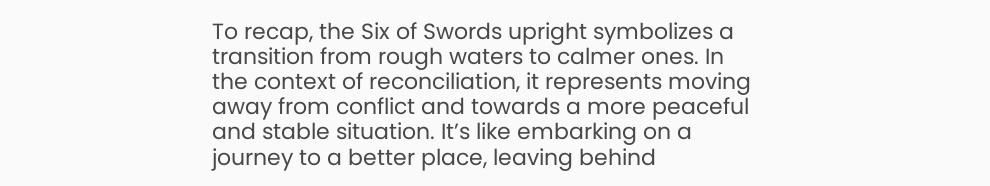To recap, the Six of Swords upright symbolizes a transition from rough waters to calmer ones. In the context of reconciliation, it represents moving away from conflict and towards a more peaceful and stable situation. It’s like embarking on a journey to a better place, leaving behind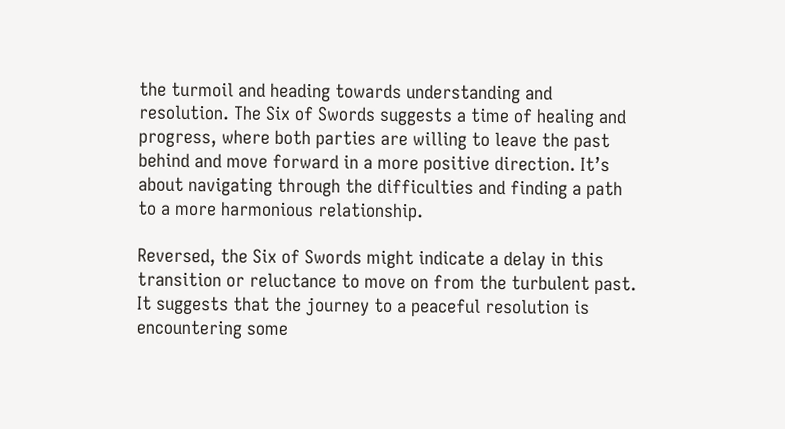the turmoil and heading towards understanding and resolution. The Six of Swords suggests a time of healing and progress, where both parties are willing to leave the past behind and move forward in a more positive direction. It’s about navigating through the difficulties and finding a path to a more harmonious relationship.

Reversed, the Six of Swords might indicate a delay in this transition or reluctance to move on from the turbulent past. It suggests that the journey to a peaceful resolution is encountering some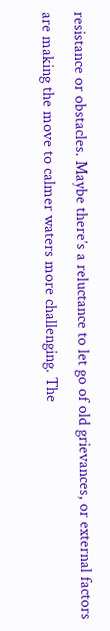resistance or obstacles. Maybe there’s a reluctance to let go of old grievances, or external factors are making the move to calmer waters more challenging. The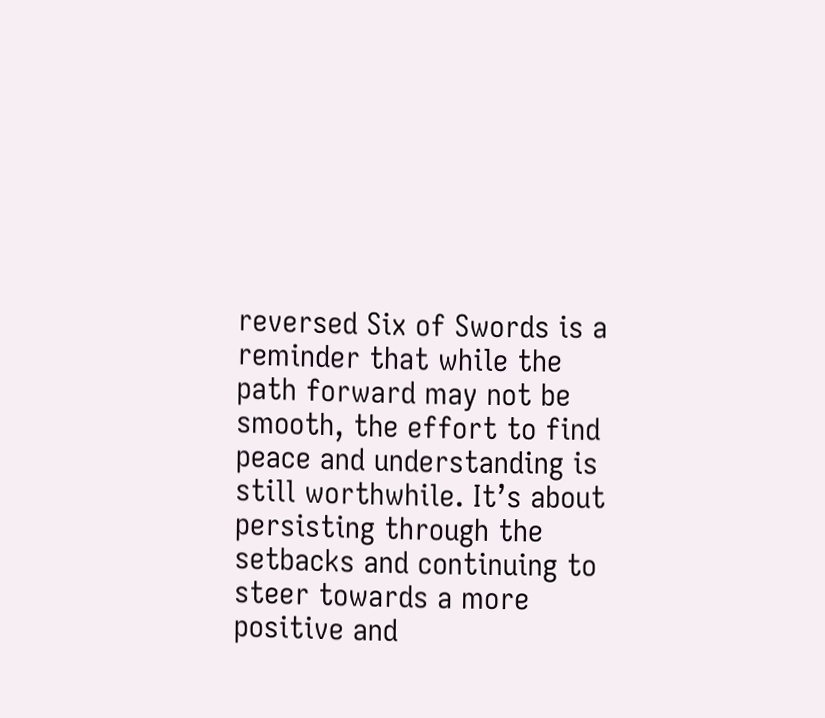reversed Six of Swords is a reminder that while the path forward may not be smooth, the effort to find peace and understanding is still worthwhile. It’s about persisting through the setbacks and continuing to steer towards a more positive and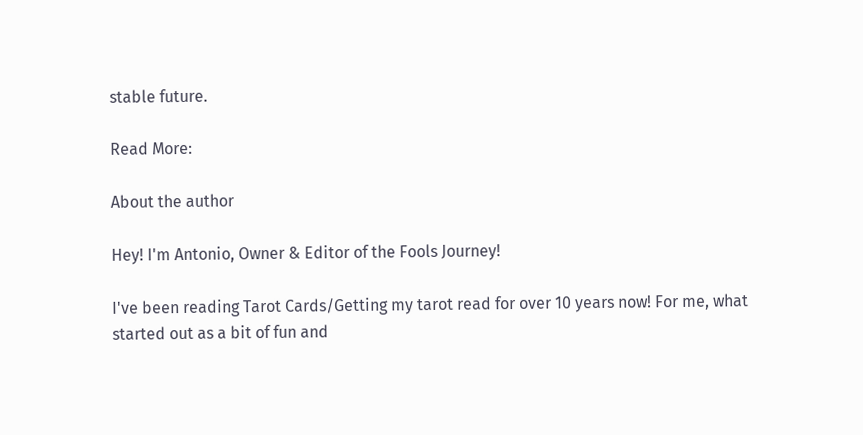stable future.

Read More:

About the author

Hey! I'm Antonio, Owner & Editor of the Fools Journey!

I've been reading Tarot Cards/Getting my tarot read for over 10 years now! For me, what started out as a bit of fun and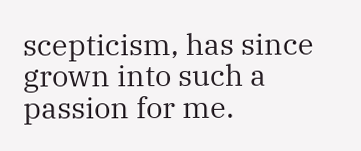scepticism, has since grown into such a passion for me.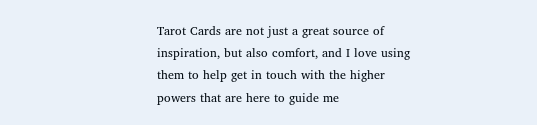Tarot Cards are not just a great source of inspiration, but also comfort, and I love using them to help get in touch with the higher powers that are here to guide me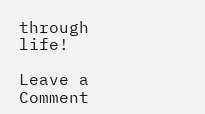through life!

Leave a Comment